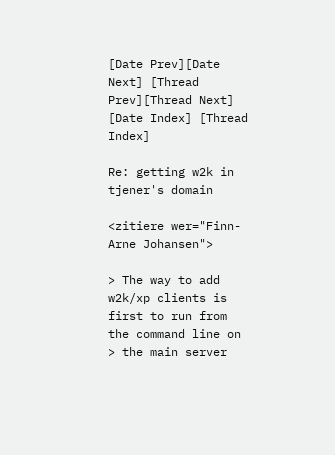[Date Prev][Date Next] [Thread Prev][Thread Next] [Date Index] [Thread Index]

Re: getting w2k in tjener's domain

<zitiere wer="Finn-Arne Johansen">

> The way to add w2k/xp clients is first to run from the command line on
> the main server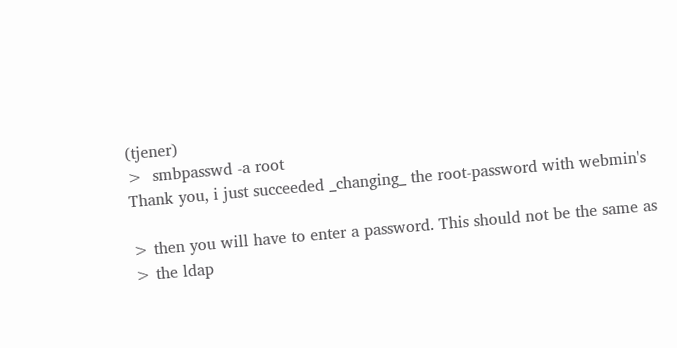(tjener)
>  smbpasswd -a root
Thank you, i just succeeded _changing_ the root-password with webmin's

> then you will have to enter a password. This should not be the same as
> the ldap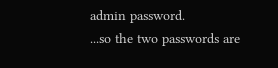admin password.
...so the two passwords are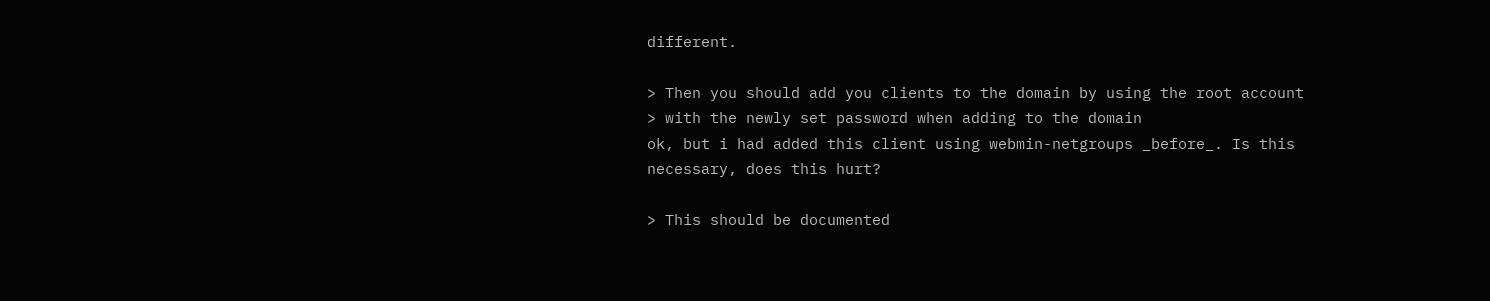different.

> Then you should add you clients to the domain by using the root account
> with the newly set password when adding to the domain
ok, but i had added this client using webmin-netgroups _before_. Is this
necessary, does this hurt?

> This should be documented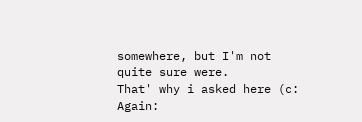somewhere, but I'm not quite sure were.
That' why i asked here (c:
Again: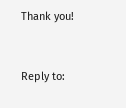Thank you!



Reply to: